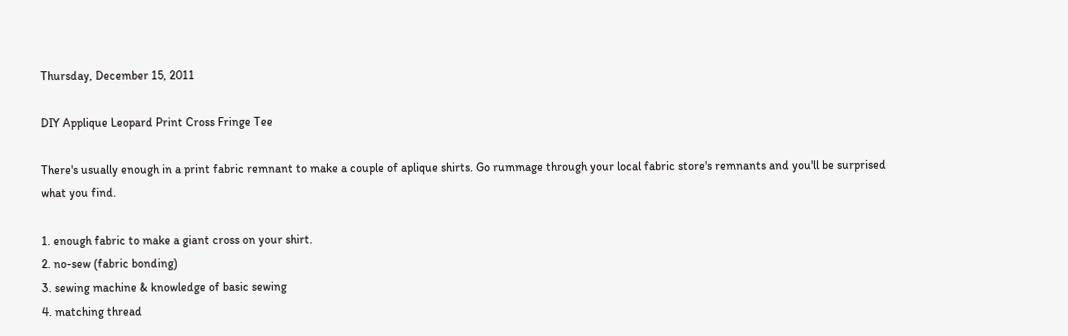Thursday, December 15, 2011

DIY Applique Leopard Print Cross Fringe Tee

There's usually enough in a print fabric remnant to make a couple of aplique shirts. Go rummage through your local fabric store's remnants and you'll be surprised what you find.

1. enough fabric to make a giant cross on your shirt.
2. no-sew (fabric bonding)
3. sewing machine & knowledge of basic sewing
4. matching thread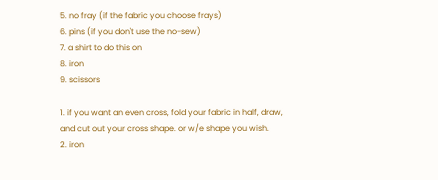5. no fray (if the fabric you choose frays)
6. pins (if you don't use the no-sew)
7. a shirt to do this on
8. iron
9. scissors

1. if you want an even cross, fold your fabric in half, draw, and cut out your cross shape. or w/e shape you wish.
2. iron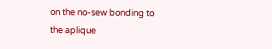on the no-sew bonding to the aplique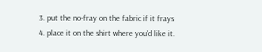3. put the no-fray on the fabric if it frays
4. place it on the shirt where you'd like it.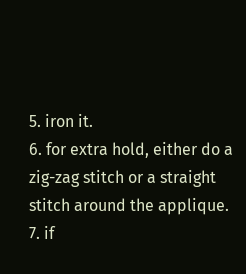5. iron it.
6. for extra hold, either do a zig-zag stitch or a straight stitch around the applique.
7. if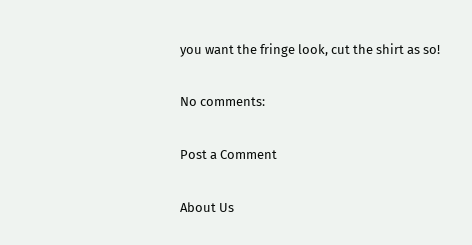you want the fringe look, cut the shirt as so!

No comments:

Post a Comment

About Us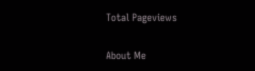Total Pageviews

About Me